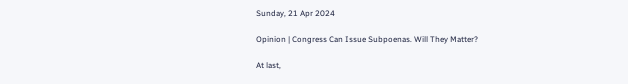Sunday, 21 Apr 2024

Opinion | Congress Can Issue Subpoenas. Will They Matter?

At last,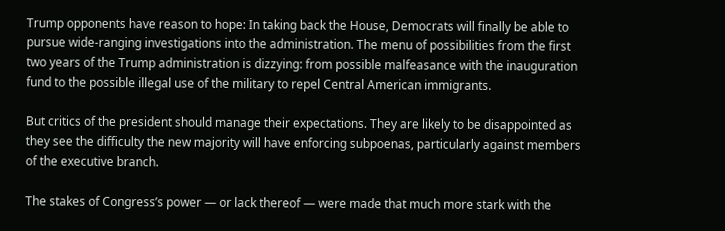Trump opponents have reason to hope: In taking back the House, Democrats will finally be able to pursue wide-ranging investigations into the administration. The menu of possibilities from the first two years of the Trump administration is dizzying: from possible malfeasance with the inauguration fund to the possible illegal use of the military to repel Central American immigrants.

But critics of the president should manage their expectations. They are likely to be disappointed as they see the difficulty the new majority will have enforcing subpoenas, particularly against members of the executive branch.

The stakes of Congress’s power — or lack thereof — were made that much more stark with the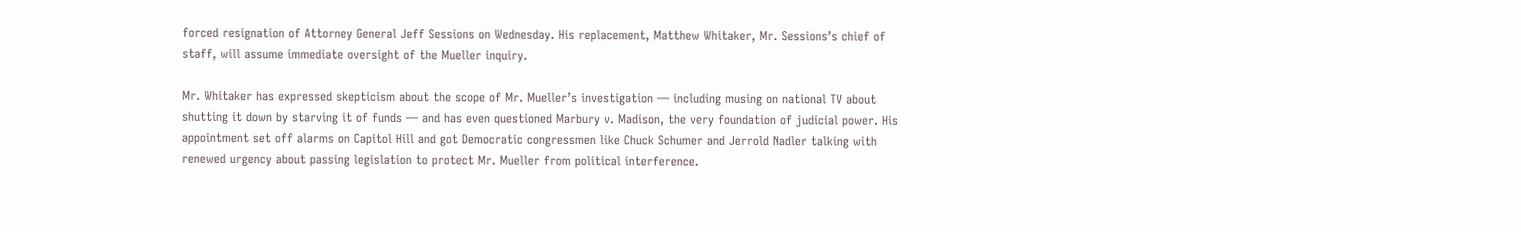forced resignation of Attorney General Jeff Sessions on Wednesday. His replacement, Matthew Whitaker, Mr. Sessions’s chief of staff, will assume immediate oversight of the Mueller inquiry.

Mr. Whitaker has expressed skepticism about the scope of Mr. Mueller’s investigation — including musing on national TV about shutting it down by starving it of funds — and has even questioned Marbury v. Madison, the very foundation of judicial power. His appointment set off alarms on Capitol Hill and got Democratic congressmen like Chuck Schumer and Jerrold Nadler talking with renewed urgency about passing legislation to protect Mr. Mueller from political interference.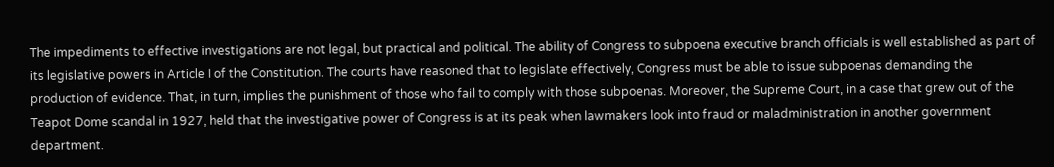The impediments to effective investigations are not legal, but practical and political. The ability of Congress to subpoena executive branch officials is well established as part of its legislative powers in Article I of the Constitution. The courts have reasoned that to legislate effectively, Congress must be able to issue subpoenas demanding the production of evidence. That, in turn, implies the punishment of those who fail to comply with those subpoenas. Moreover, the Supreme Court, in a case that grew out of the Teapot Dome scandal in 1927, held that the investigative power of Congress is at its peak when lawmakers look into fraud or maladministration in another government department.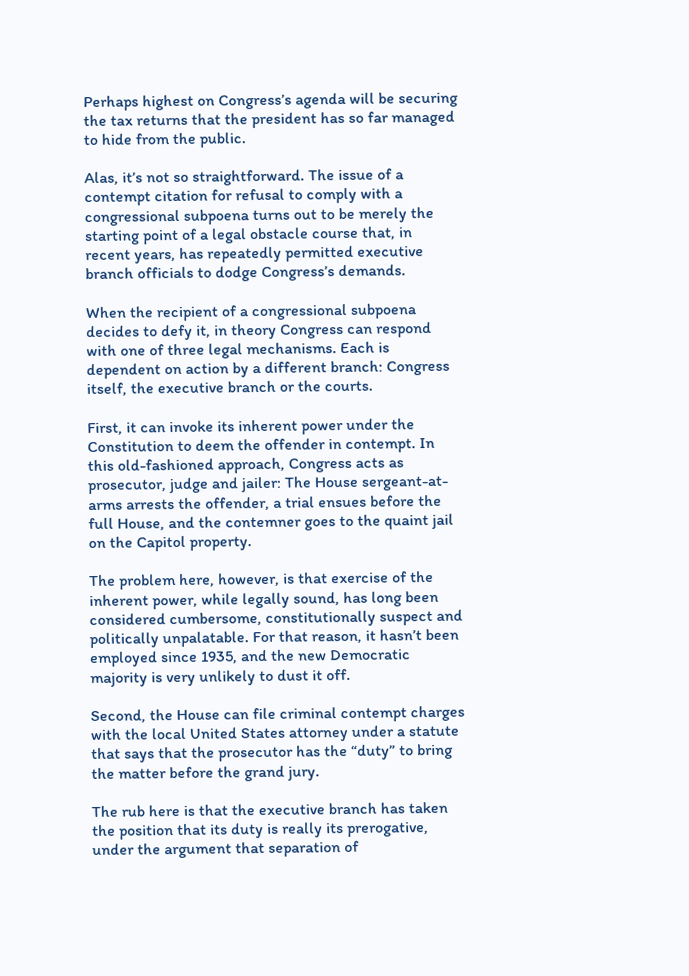Perhaps highest on Congress’s agenda will be securing the tax returns that the president has so far managed to hide from the public.

Alas, it’s not so straightforward. The issue of a contempt citation for refusal to comply with a congressional subpoena turns out to be merely the starting point of a legal obstacle course that, in recent years, has repeatedly permitted executive branch officials to dodge Congress’s demands.

When the recipient of a congressional subpoena decides to defy it, in theory Congress can respond with one of three legal mechanisms. Each is dependent on action by a different branch: Congress itself, the executive branch or the courts.

First, it can invoke its inherent power under the Constitution to deem the offender in contempt. In this old-fashioned approach, Congress acts as prosecutor, judge and jailer: The House sergeant-at-arms arrests the offender, a trial ensues before the full House, and the contemner goes to the quaint jail on the Capitol property.

The problem here, however, is that exercise of the inherent power, while legally sound, has long been considered cumbersome, constitutionally suspect and politically unpalatable. For that reason, it hasn’t been employed since 1935, and the new Democratic majority is very unlikely to dust it off.

Second, the House can file criminal contempt charges with the local United States attorney under a statute that says that the prosecutor has the “duty” to bring the matter before the grand jury.

The rub here is that the executive branch has taken the position that its duty is really its prerogative, under the argument that separation of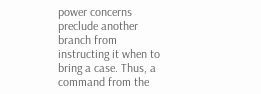power concerns preclude another branch from instructing it when to bring a case. Thus, a command from the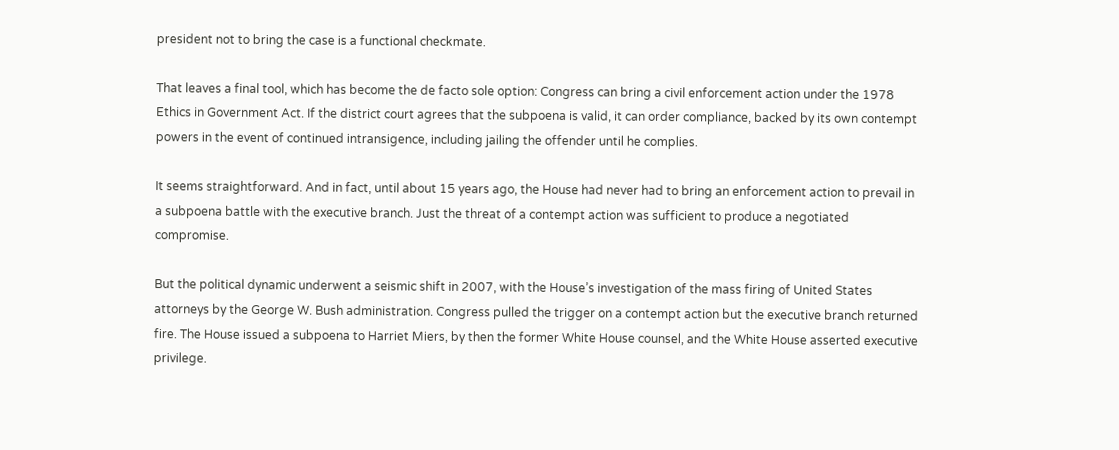president not to bring the case is a functional checkmate.

That leaves a final tool, which has become the de facto sole option: Congress can bring a civil enforcement action under the 1978 Ethics in Government Act. If the district court agrees that the subpoena is valid, it can order compliance, backed by its own contempt powers in the event of continued intransigence, including jailing the offender until he complies.

It seems straightforward. And in fact, until about 15 years ago, the House had never had to bring an enforcement action to prevail in a subpoena battle with the executive branch. Just the threat of a contempt action was sufficient to produce a negotiated compromise.

But the political dynamic underwent a seismic shift in 2007, with the House’s investigation of the mass firing of United States attorneys by the George W. Bush administration. Congress pulled the trigger on a contempt action but the executive branch returned fire. The House issued a subpoena to Harriet Miers, by then the former White House counsel, and the White House asserted executive privilege.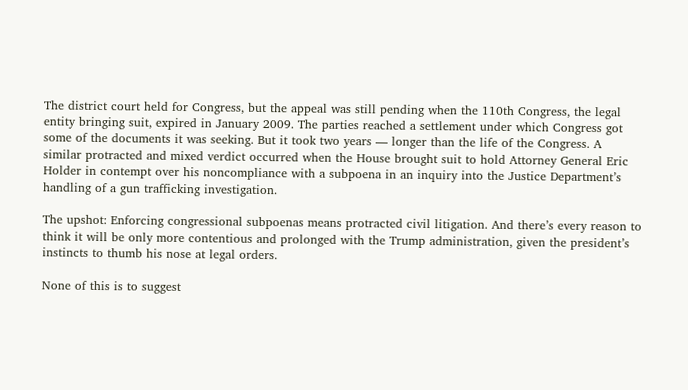The district court held for Congress, but the appeal was still pending when the 110th Congress, the legal entity bringing suit, expired in January 2009. The parties reached a settlement under which Congress got some of the documents it was seeking. But it took two years — longer than the life of the Congress. A similar protracted and mixed verdict occurred when the House brought suit to hold Attorney General Eric Holder in contempt over his noncompliance with a subpoena in an inquiry into the Justice Department’s handling of a gun trafficking investigation.

The upshot: Enforcing congressional subpoenas means protracted civil litigation. And there’s every reason to think it will be only more contentious and prolonged with the Trump administration, given the president’s instincts to thumb his nose at legal orders.

None of this is to suggest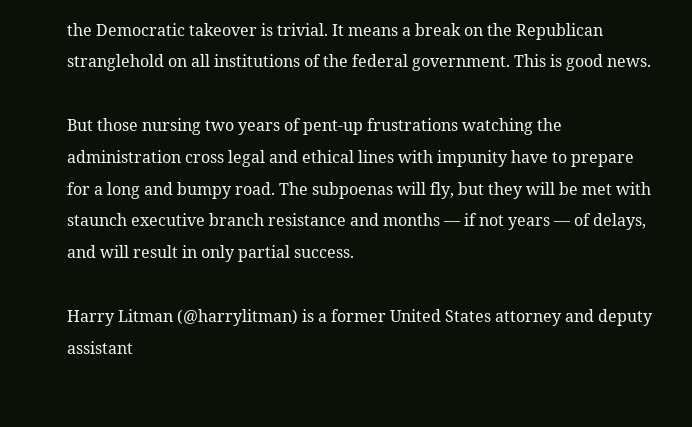the Democratic takeover is trivial. It means a break on the Republican stranglehold on all institutions of the federal government. This is good news.

But those nursing two years of pent-up frustrations watching the administration cross legal and ethical lines with impunity have to prepare for a long and bumpy road. The subpoenas will fly, but they will be met with staunch executive branch resistance and months — if not years — of delays, and will result in only partial success.

Harry Litman (@harrylitman) is a former United States attorney and deputy assistant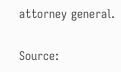attorney general.

Source: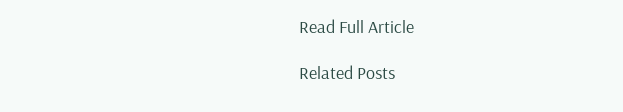Read Full Article

Related Posts